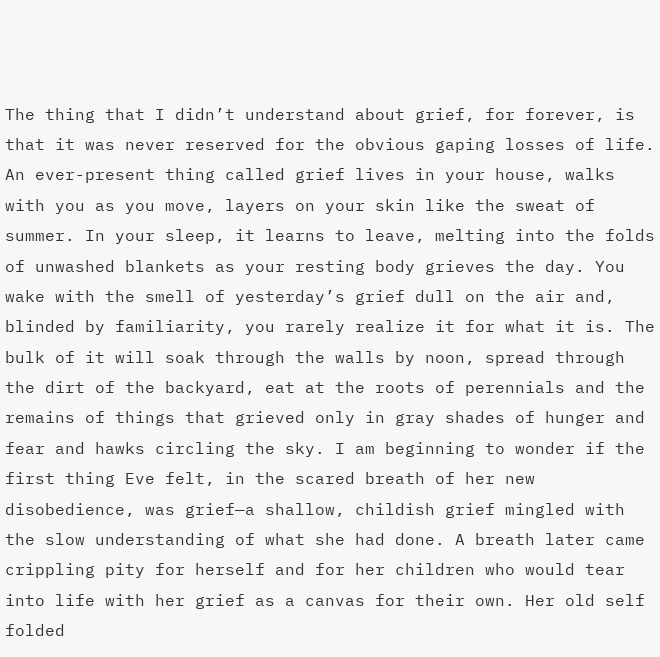The thing that I didn’t understand about grief, for forever, is that it was never reserved for the obvious gaping losses of life. An ever-present thing called grief lives in your house, walks with you as you move, layers on your skin like the sweat of summer. In your sleep, it learns to leave, melting into the folds of unwashed blankets as your resting body grieves the day. You wake with the smell of yesterday’s grief dull on the air and, blinded by familiarity, you rarely realize it for what it is. The bulk of it will soak through the walls by noon, spread through the dirt of the backyard, eat at the roots of perennials and the remains of things that grieved only in gray shades of hunger and fear and hawks circling the sky. I am beginning to wonder if the first thing Eve felt, in the scared breath of her new disobedience, was grief—a shallow, childish grief mingled with the slow understanding of what she had done. A breath later came crippling pity for herself and for her children who would tear into life with her grief as a canvas for their own. Her old self folded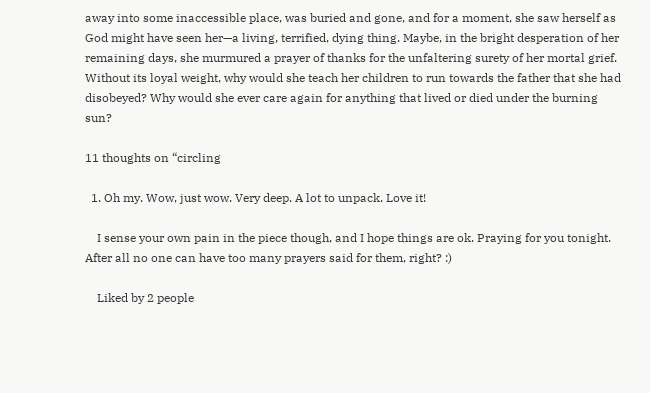away into some inaccessible place, was buried and gone, and for a moment, she saw herself as God might have seen her—a living, terrified, dying thing. Maybe, in the bright desperation of her remaining days, she murmured a prayer of thanks for the unfaltering surety of her mortal grief. Without its loyal weight, why would she teach her children to run towards the father that she had disobeyed? Why would she ever care again for anything that lived or died under the burning sun?

11 thoughts on “circling

  1. Oh my. Wow, just wow. Very deep. A lot to unpack. Love it!

    I sense your own pain in the piece though, and I hope things are ok. Praying for you tonight. After all no one can have too many prayers said for them, right? :)

    Liked by 2 people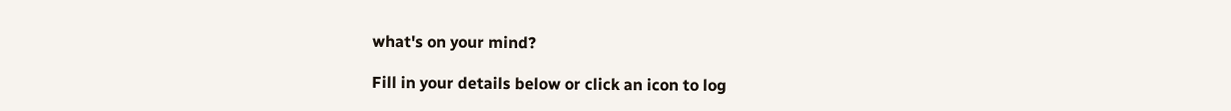what's on your mind?

Fill in your details below or click an icon to log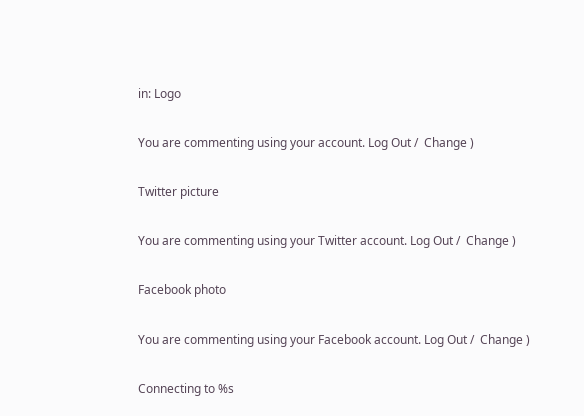in: Logo

You are commenting using your account. Log Out /  Change )

Twitter picture

You are commenting using your Twitter account. Log Out /  Change )

Facebook photo

You are commenting using your Facebook account. Log Out /  Change )

Connecting to %s